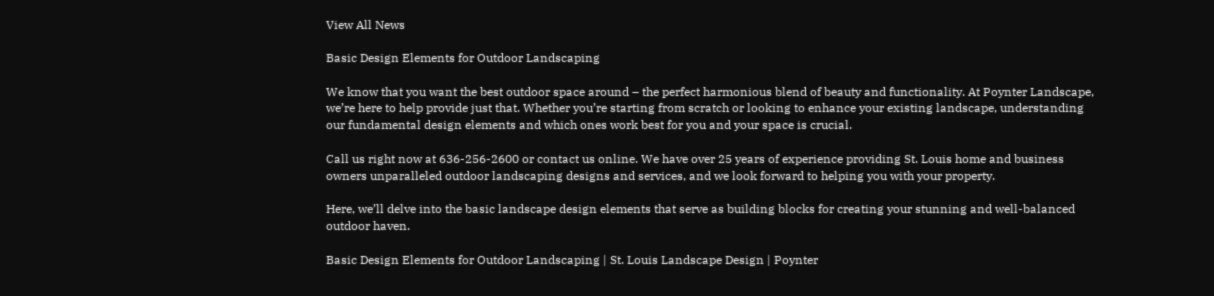View All News

Basic Design Elements for Outdoor Landscaping

We know that you want the best outdoor space around – the perfect harmonious blend of beauty and functionality. At Poynter Landscape, we’re here to help provide just that. Whether you’re starting from scratch or looking to enhance your existing landscape, understanding our fundamental design elements and which ones work best for you and your space is crucial.

Call us right now at 636-256-2600 or contact us online. We have over 25 years of experience providing St. Louis home and business owners unparalleled outdoor landscaping designs and services, and we look forward to helping you with your property.

Here, we’ll delve into the basic landscape design elements that serve as building blocks for creating your stunning and well-balanced outdoor haven.

Basic Design Elements for Outdoor Landscaping | St. Louis Landscape Design | Poynter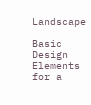Landscape

Basic Design Elements for a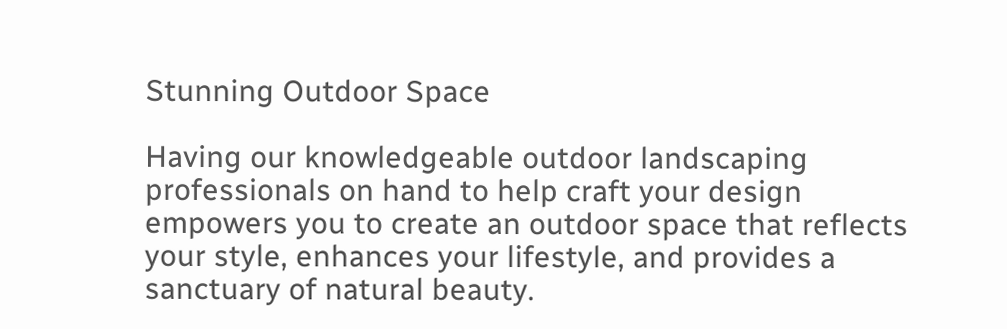Stunning Outdoor Space

Having our knowledgeable outdoor landscaping professionals on hand to help craft your design empowers you to create an outdoor space that reflects your style, enhances your lifestyle, and provides a sanctuary of natural beauty.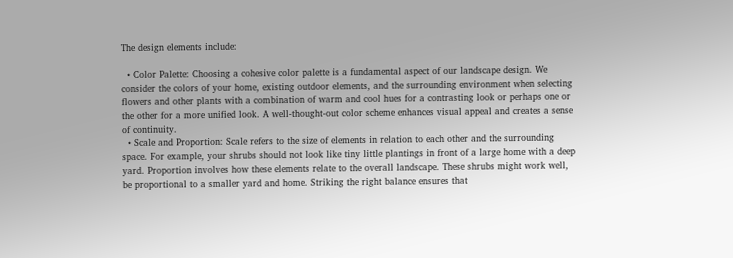The design elements include:

  • Color Palette: Choosing a cohesive color palette is a fundamental aspect of our landscape design. We consider the colors of your home, existing outdoor elements, and the surrounding environment when selecting flowers and other plants with a combination of warm and cool hues for a contrasting look or perhaps one or the other for a more unified look. A well-thought-out color scheme enhances visual appeal and creates a sense of continuity.
  • Scale and Proportion: Scale refers to the size of elements in relation to each other and the surrounding space. For example, your shrubs should not look like tiny little plantings in front of a large home with a deep yard. Proportion involves how these elements relate to the overall landscape. These shrubs might work well, be proportional to a smaller yard and home. Striking the right balance ensures that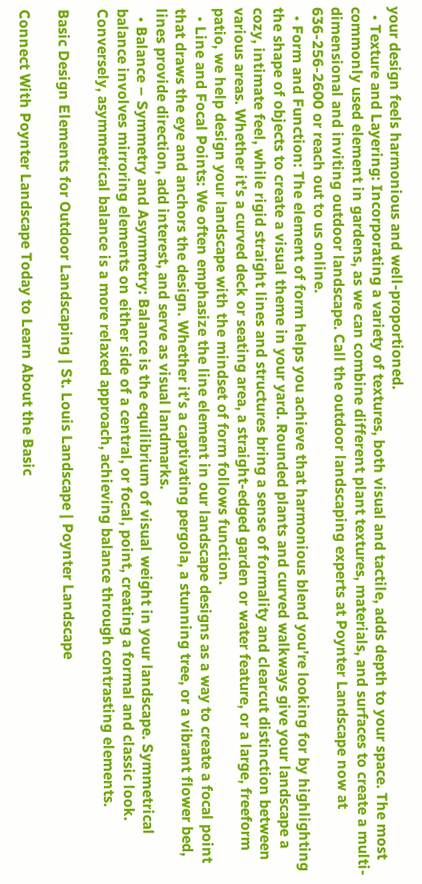your design feels harmonious and well-proportioned.
  • Texture and Layering: Incorporating a variety of textures, both visual and tactile, adds depth to your space. The most commonly used element in gardens, as we can combine different plant textures, materials, and surfaces to create a multi-dimensional and inviting outdoor landscape. Call the outdoor landscaping experts at Poynter Landscape now at 636-256-2600 or reach out to us online.
  • Form and Function: The element of form helps you achieve that harmonious blend you’re looking for by highlighting the shape of objects to create a visual theme in your yard. Rounded plants and curved walkways give your landscape a cozy, intimate feel, while rigid straight lines and structures bring a sense of formality and clearcut distinction between various areas. Whether it’s a curved deck or seating area, a straight-edged garden or water feature, or a large, freeform patio, we help design your landscape with the mindset of form follows function.
  • Line and Focal Points: We often emphasize the line element in our landscape designs as a way to create a focal point that draws the eye and anchors the design. Whether it’s a captivating pergola, a stunning tree, or a vibrant flower bed, lines provide direction, add interest, and serve as visual landmarks.
  • Balance – Symmetry and Asymmetry: Balance is the equilibrium of visual weight in your landscape. Symmetrical balance involves mirroring elements on either side of a central, or focal, point, creating a formal and classic look. Conversely, asymmetrical balance is a more relaxed approach, achieving balance through contrasting elements.

Basic Design Elements for Outdoor Landscaping | St. Louis Landscape | Poynter Landscape

Connect With Poynter Landscape Today to Learn About the Basic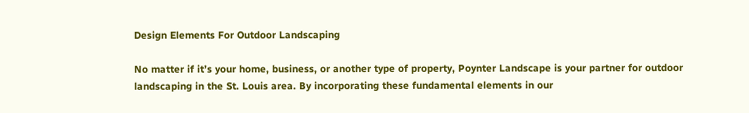Design Elements For Outdoor Landscaping

No matter if it’s your home, business, or another type of property, Poynter Landscape is your partner for outdoor landscaping in the St. Louis area. By incorporating these fundamental elements in our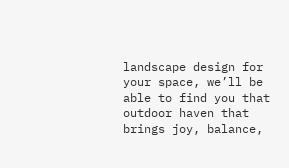landscape design for your space, we’ll be able to find you that outdoor haven that brings joy, balance,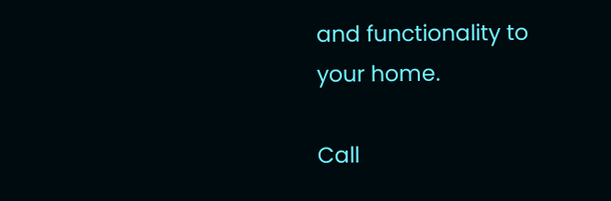and functionality to your home.

Call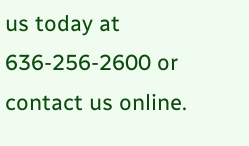us today at 636-256-2600 or contact us online.